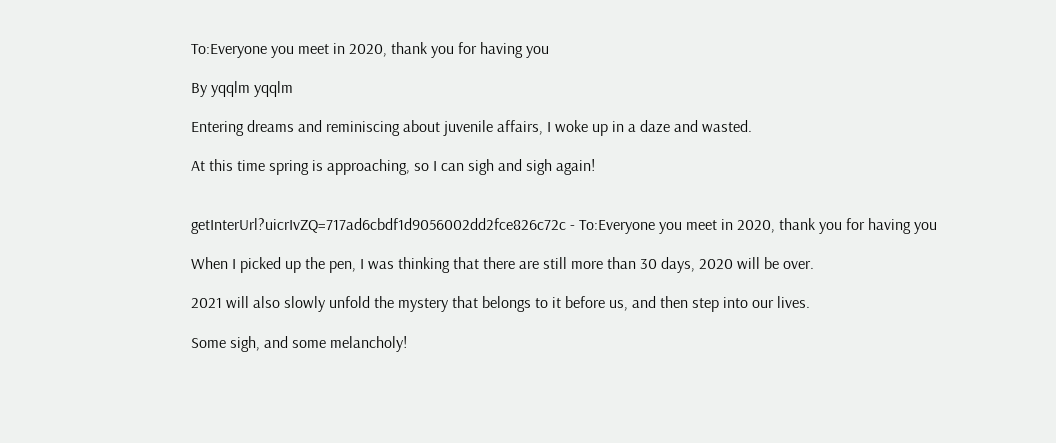To:Everyone you meet in 2020, thank you for having you

By yqqlm yqqlm

Entering dreams and reminiscing about juvenile affairs, I woke up in a daze and wasted.

At this time spring is approaching, so I can sigh and sigh again!


getInterUrl?uicrIvZQ=717ad6cbdf1d9056002dd2fce826c72c - To:Everyone you meet in 2020, thank you for having you

When I picked up the pen, I was thinking that there are still more than 30 days, 2020 will be over.

2021 will also slowly unfold the mystery that belongs to it before us, and then step into our lives.

Some sigh, and some melancholy!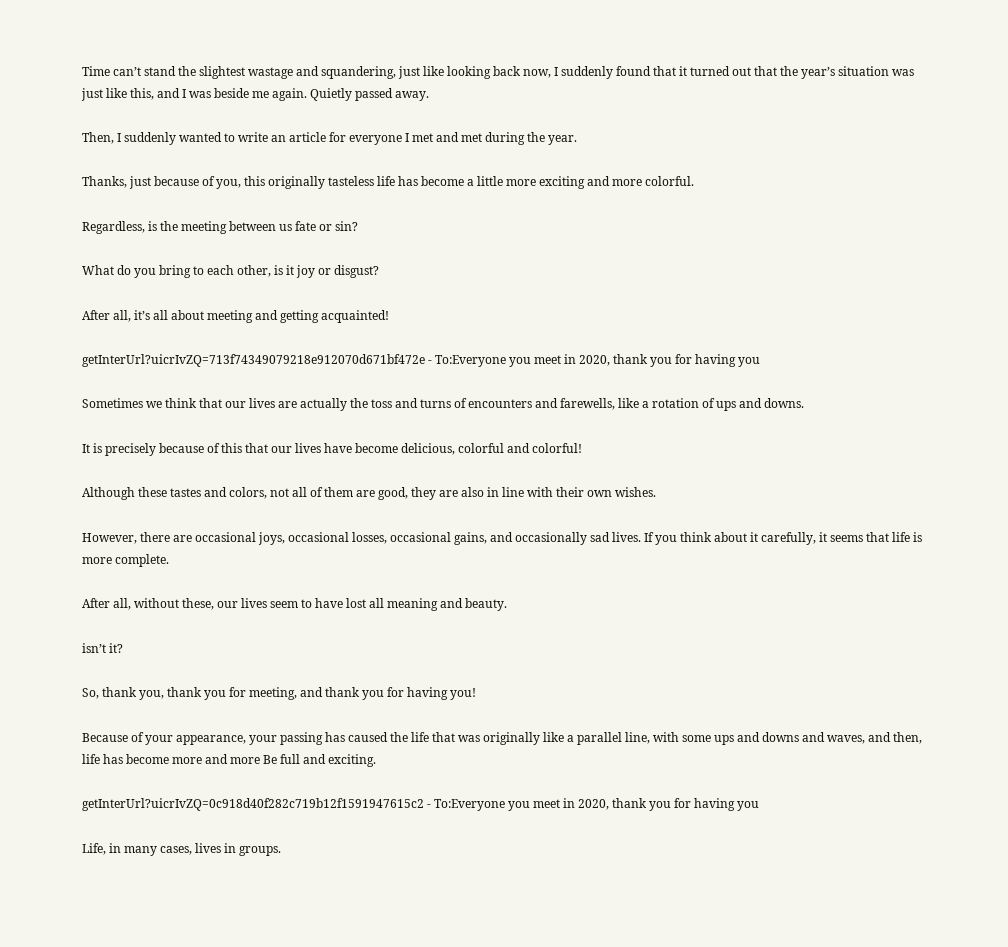Time can’t stand the slightest wastage and squandering, just like looking back now, I suddenly found that it turned out that the year’s situation was just like this, and I was beside me again. Quietly passed away.

Then, I suddenly wanted to write an article for everyone I met and met during the year.

Thanks, just because of you, this originally tasteless life has become a little more exciting and more colorful.

Regardless, is the meeting between us fate or sin?

What do you bring to each other, is it joy or disgust?

After all, it’s all about meeting and getting acquainted!

getInterUrl?uicrIvZQ=713f74349079218e912070d671bf472e - To:Everyone you meet in 2020, thank you for having you

Sometimes we think that our lives are actually the toss and turns of encounters and farewells, like a rotation of ups and downs.

It is precisely because of this that our lives have become delicious, colorful and colorful!

Although these tastes and colors, not all of them are good, they are also in line with their own wishes.

However, there are occasional joys, occasional losses, occasional gains, and occasionally sad lives. If you think about it carefully, it seems that life is more complete.

After all, without these, our lives seem to have lost all meaning and beauty.

isn’t it?

So, thank you, thank you for meeting, and thank you for having you!

Because of your appearance, your passing has caused the life that was originally like a parallel line, with some ups and downs and waves, and then, life has become more and more Be full and exciting.

getInterUrl?uicrIvZQ=0c918d40f282c719b12f1591947615c2 - To:Everyone you meet in 2020, thank you for having you

Life, in many cases, lives in groups.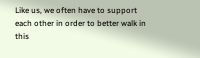Like us, we often have to support each other in order to better walk in this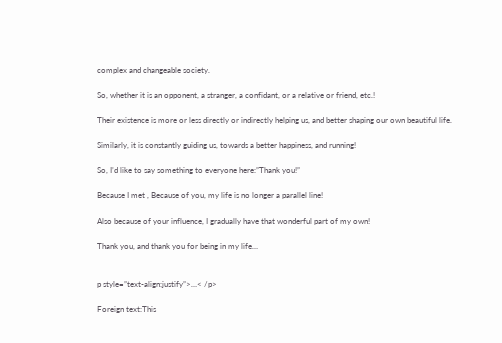complex and changeable society.

So, whether it is an opponent, a stranger, a confidant, or a relative or friend, etc.!

Their existence is more or less directly or indirectly helping us, and better shaping our own beautiful life.

Similarly, it is constantly guiding us, towards a better happiness, and running!

So, I’d like to say something to everyone here:”Thank you!”

Because I met , Because of you, my life is no longer a parallel line!

Also because of your influence, I gradually have that wonderful part of my own!

Thank you, and thank you for being in my life…


p style=”text-align:justify”>…< /p>

Foreign text:This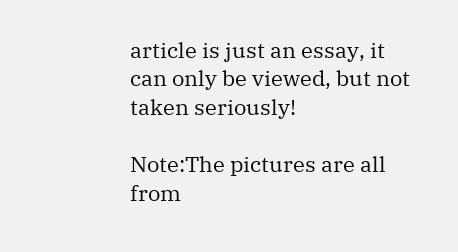article is just an essay, it can only be viewed, but not taken seriously!

Note:The pictures are all from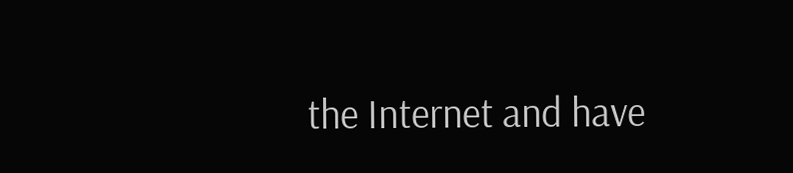the Internet and have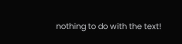nothing to do with the text!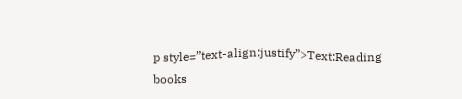p style=”text-align:justify”>Text:Reading books